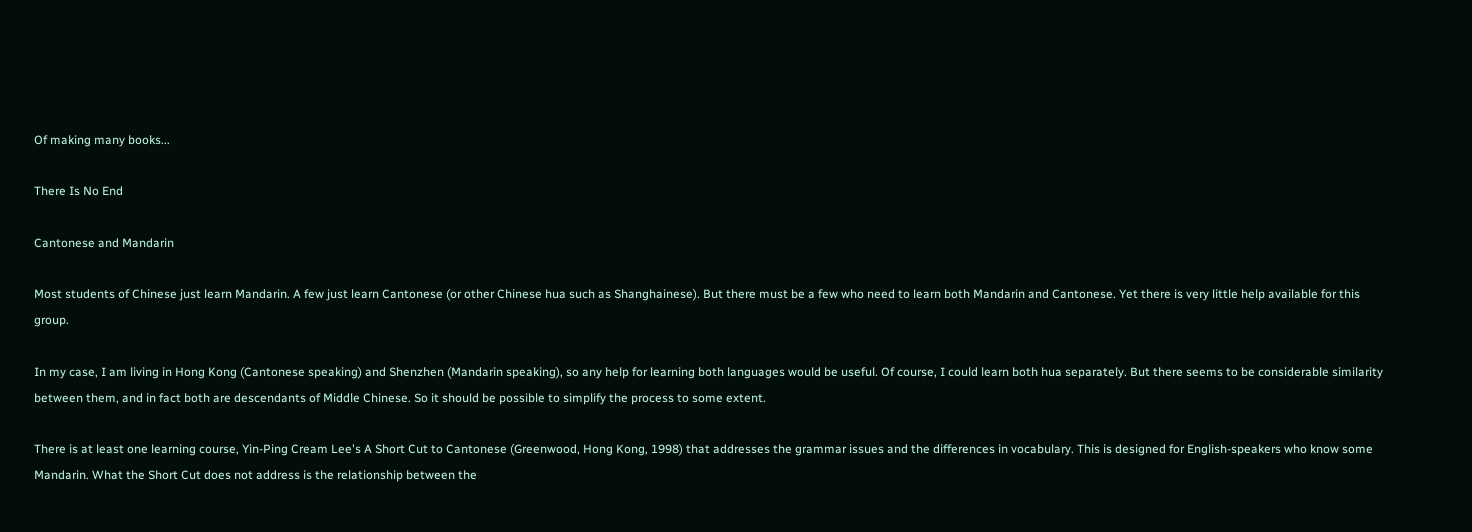Of making many books...

There Is No End

Cantonese and Mandarin

Most students of Chinese just learn Mandarin. A few just learn Cantonese (or other Chinese hua such as Shanghainese). But there must be a few who need to learn both Mandarin and Cantonese. Yet there is very little help available for this group.

In my case, I am living in Hong Kong (Cantonese speaking) and Shenzhen (Mandarin speaking), so any help for learning both languages would be useful. Of course, I could learn both hua separately. But there seems to be considerable similarity between them, and in fact both are descendants of Middle Chinese. So it should be possible to simplify the process to some extent.

There is at least one learning course, Yin-Ping Cream Lee's A Short Cut to Cantonese (Greenwood, Hong Kong, 1998) that addresses the grammar issues and the differences in vocabulary. This is designed for English-speakers who know some Mandarin. What the Short Cut does not address is the relationship between the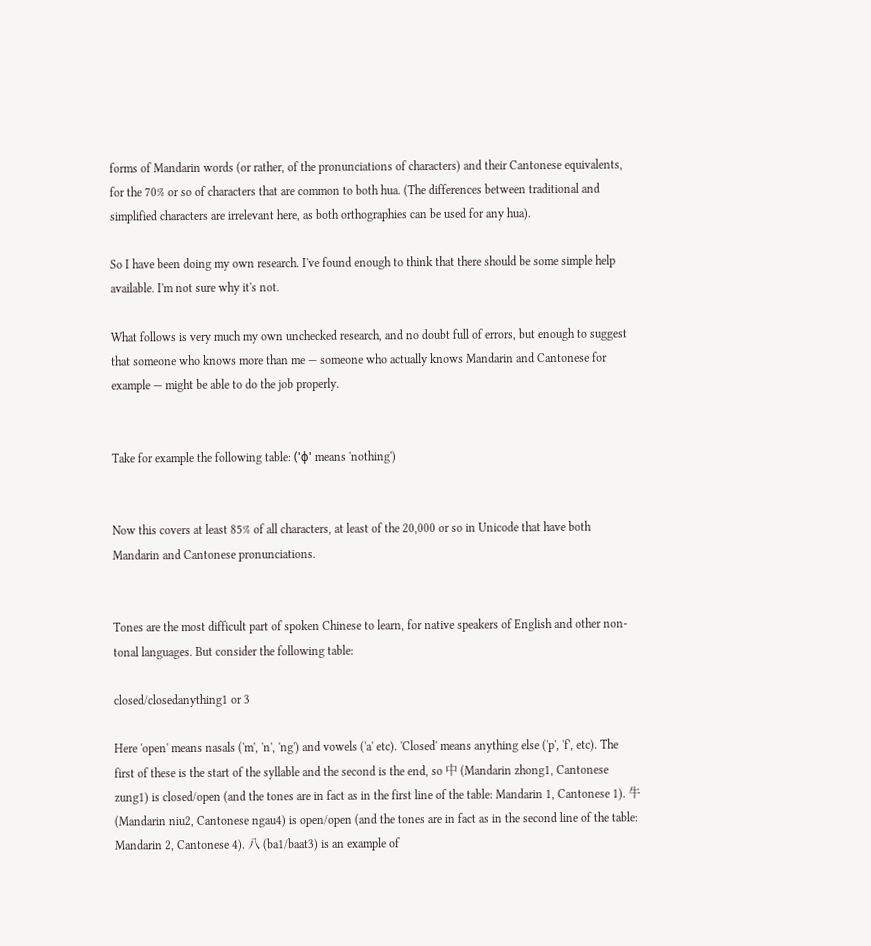forms of Mandarin words (or rather, of the pronunciations of characters) and their Cantonese equivalents, for the 70% or so of characters that are common to both hua. (The differences between traditional and simplified characters are irrelevant here, as both orthographies can be used for any hua).

So I have been doing my own research. I've found enough to think that there should be some simple help available. I'm not sure why it's not.

What follows is very much my own unchecked research, and no doubt full of errors, but enough to suggest that someone who knows more than me — someone who actually knows Mandarin and Cantonese for example — might be able to do the job properly.


Take for example the following table: ('ϕ' means 'nothing')


Now this covers at least 85% of all characters, at least of the 20,000 or so in Unicode that have both Mandarin and Cantonese pronunciations.


Tones are the most difficult part of spoken Chinese to learn, for native speakers of English and other non-tonal languages. But consider the following table:

closed/closedanything1 or 3

Here 'open' means nasals ('m', 'n', 'ng') and vowels ('a' etc). 'Closed' means anything else ('p', 'f', etc). The first of these is the start of the syllable and the second is the end, so 中 (Mandarin zhong1, Cantonese zung1) is closed/open (and the tones are in fact as in the first line of the table: Mandarin 1, Cantonese 1). 牛 (Mandarin niu2, Cantonese ngau4) is open/open (and the tones are in fact as in the second line of the table: Mandarin 2, Cantonese 4). 八 (ba1/baat3) is an example of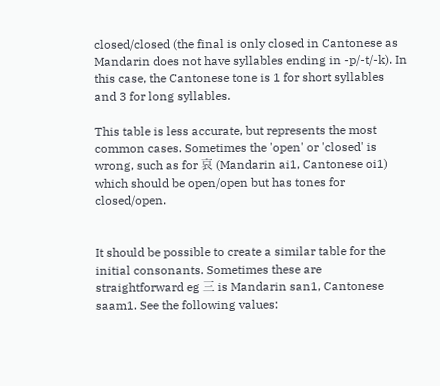closed/closed (the final is only closed in Cantonese as Mandarin does not have syllables ending in -p/-t/-k). In this case, the Cantonese tone is 1 for short syllables and 3 for long syllables.

This table is less accurate, but represents the most common cases. Sometimes the 'open' or 'closed' is wrong, such as for 哀 (Mandarin ai1, Cantonese oi1) which should be open/open but has tones for closed/open.


It should be possible to create a similar table for the initial consonants. Sometimes these are straightforward eg 三 is Mandarin san1, Cantonese saam1. See the following values: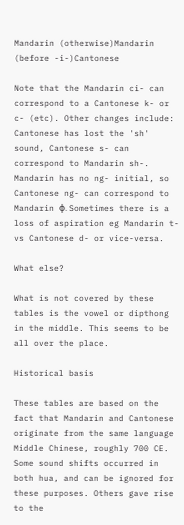Mandarin (otherwise)Mandarin (before -i-)Cantonese

Note that the Mandarin ci- can correspond to a Cantonese k- or c- (etc). Other changes include: Cantonese has lost the 'sh' sound, Cantonese s- can correspond to Mandarin sh-. Mandarin has no ng- initial, so Cantonese ng- can correspond to Mandarin ϕ. Sometimes there is a loss of aspiration eg Mandarin t- vs Cantonese d- or vice-versa.

What else?

What is not covered by these tables is the vowel or dipthong in the middle. This seems to be all over the place.

Historical basis

These tables are based on the fact that Mandarin and Cantonese originate from the same language Middle Chinese, roughly 700 CE. Some sound shifts occurred in both hua, and can be ignored for these purposes. Others gave rise to the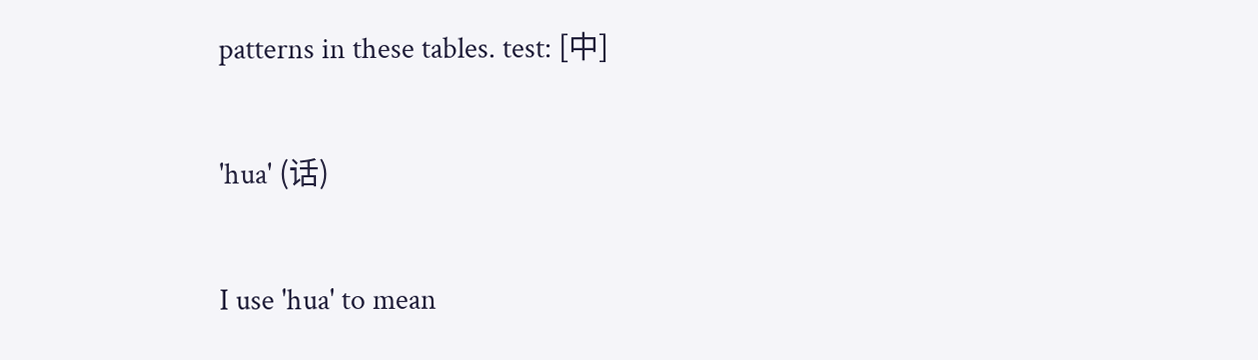patterns in these tables. test: [中]

'hua' (话)

I use 'hua' to mean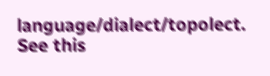language/dialect/topolect. See this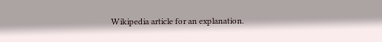Wikipedia article for an explanation.